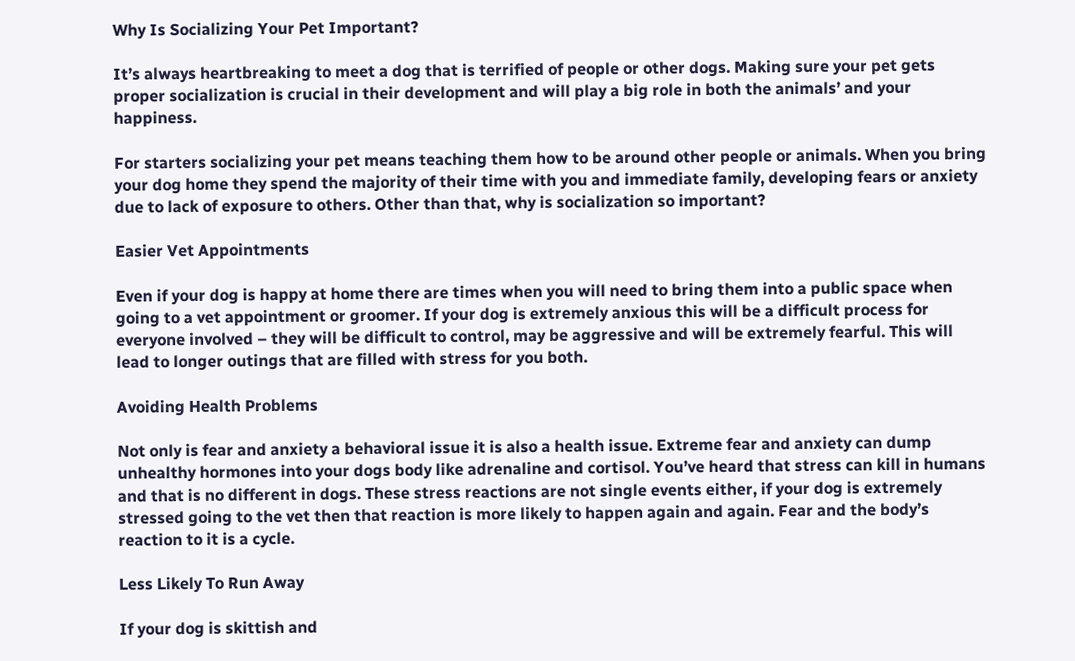Why Is Socializing Your Pet Important?

It’s always heartbreaking to meet a dog that is terrified of people or other dogs. Making sure your pet gets proper socialization is crucial in their development and will play a big role in both the animals’ and your happiness.

For starters socializing your pet means teaching them how to be around other people or animals. When you bring your dog home they spend the majority of their time with you and immediate family, developing fears or anxiety due to lack of exposure to others. Other than that, why is socialization so important?

Easier Vet Appointments

Even if your dog is happy at home there are times when you will need to bring them into a public space when going to a vet appointment or groomer. If your dog is extremely anxious this will be a difficult process for everyone involved – they will be difficult to control, may be aggressive and will be extremely fearful. This will lead to longer outings that are filled with stress for you both.

Avoiding Health Problems

Not only is fear and anxiety a behavioral issue it is also a health issue. Extreme fear and anxiety can dump unhealthy hormones into your dogs body like adrenaline and cortisol. You’ve heard that stress can kill in humans and that is no different in dogs. These stress reactions are not single events either, if your dog is extremely stressed going to the vet then that reaction is more likely to happen again and again. Fear and the body’s reaction to it is a cycle.

Less Likely To Run Away

If your dog is skittish and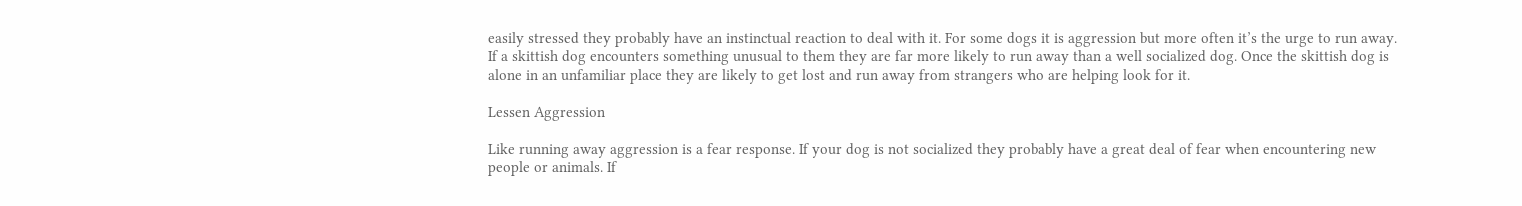easily stressed they probably have an instinctual reaction to deal with it. For some dogs it is aggression but more often it’s the urge to run away. If a skittish dog encounters something unusual to them they are far more likely to run away than a well socialized dog. Once the skittish dog is alone in an unfamiliar place they are likely to get lost and run away from strangers who are helping look for it.

Lessen Aggression

Like running away aggression is a fear response. If your dog is not socialized they probably have a great deal of fear when encountering new people or animals. If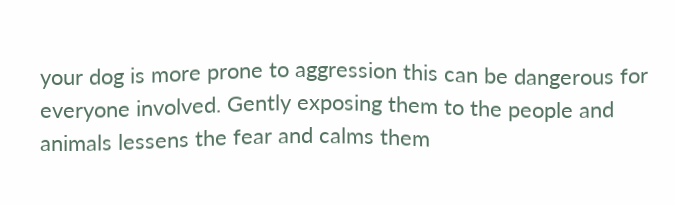your dog is more prone to aggression this can be dangerous for everyone involved. Gently exposing them to the people and animals lessens the fear and calms them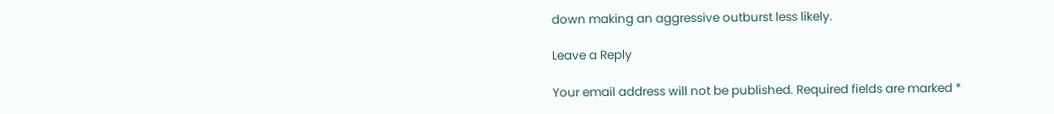down making an aggressive outburst less likely.

Leave a Reply

Your email address will not be published. Required fields are marked *